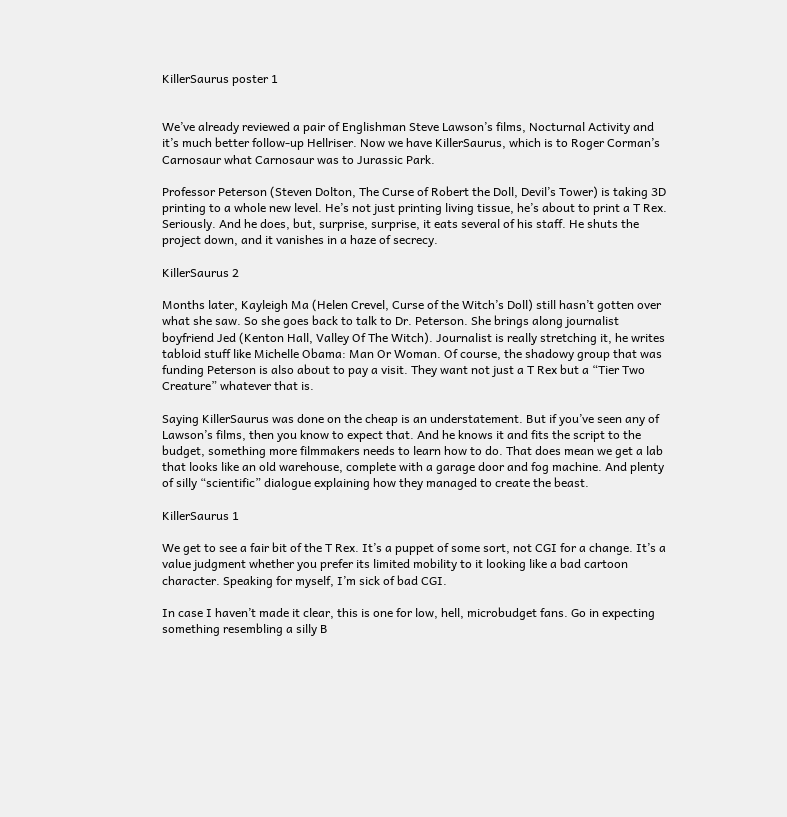KillerSaurus poster 1


We’ve already reviewed a pair of Englishman Steve Lawson’s films, Nocturnal Activity and it’s much better follow-up Hellriser. Now we have KillerSaurus, which is to Roger Corman’s Carnosaur what Carnosaur was to Jurassic Park.

Professor Peterson (Steven Dolton, The Curse of Robert the Doll, Devil’s Tower) is taking 3D printing to a whole new level. He’s not just printing living tissue, he’s about to print a T Rex. Seriously. And he does, but, surprise, surprise, it eats several of his staff. He shuts the project down, and it vanishes in a haze of secrecy.

KillerSaurus 2

Months later, Kayleigh Ma (Helen Crevel, Curse of the Witch’s Doll) still hasn’t gotten over what she saw. So she goes back to talk to Dr. Peterson. She brings along journalist boyfriend Jed (Kenton Hall, Valley Of The Witch). Journalist is really stretching it, he writes tabloid stuff like Michelle Obama: Man Or Woman. Of course, the shadowy group that was funding Peterson is also about to pay a visit. They want not just a T Rex but a “Tier Two Creature” whatever that is.

Saying KillerSaurus was done on the cheap is an understatement. But if you’ve seen any of Lawson’s films, then you know to expect that. And he knows it and fits the script to the budget, something more filmmakers needs to learn how to do. That does mean we get a lab that looks like an old warehouse, complete with a garage door and fog machine. And plenty of silly “scientific” dialogue explaining how they managed to create the beast.

KillerSaurus 1

We get to see a fair bit of the T Rex. It’s a puppet of some sort, not CGI for a change. It’s a value judgment whether you prefer its limited mobility to it looking like a bad cartoon character. Speaking for myself, I’m sick of bad CGI.

In case I haven’t made it clear, this is one for low, hell, microbudget fans. Go in expecting something resembling a silly B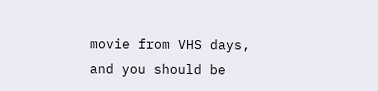movie from VHS days, and you should be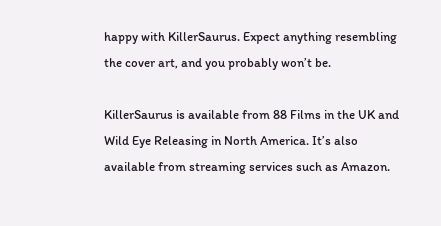happy with KillerSaurus. Expect anything resembling the cover art, and you probably won’t be.

KillerSaurus is available from 88 Films in the UK and Wild Eye Releasing in North America. It’s also available from streaming services such as Amazon.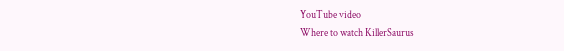YouTube video
Where to watch KillerSaurus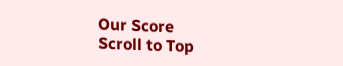Our Score
Scroll to Top